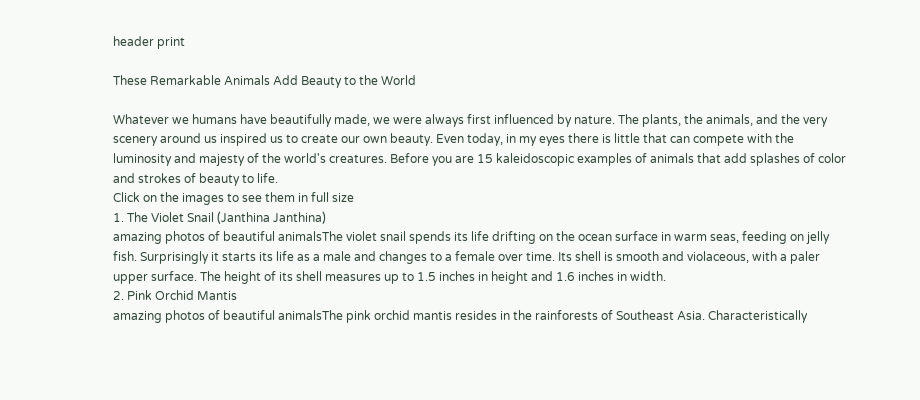header print

These Remarkable Animals Add Beauty to the World

Whatever we humans have beautifully made, we were always first influenced by nature. The plants, the animals, and the very scenery around us inspired us to create our own beauty. Even today, in my eyes there is little that can compete with the luminosity and majesty of the world's creatures. Before you are 15 kaleidoscopic examples of animals that add splashes of color and strokes of beauty to life.
Click on the images to see them in full size
1. The Violet Snail (Janthina Janthina)
amazing photos of beautiful animalsThe violet snail spends its life drifting on the ocean surface in warm seas, feeding on jelly fish. Surprisingly it starts its life as a male and changes to a female over time. Its shell is smooth and violaceous, with a paler upper surface. The height of its shell measures up to 1.5 inches in height and 1.6 inches in width.
2. Pink Orchid Mantis
amazing photos of beautiful animalsThe pink orchid mantis resides in the rainforests of Southeast Asia. Characteristically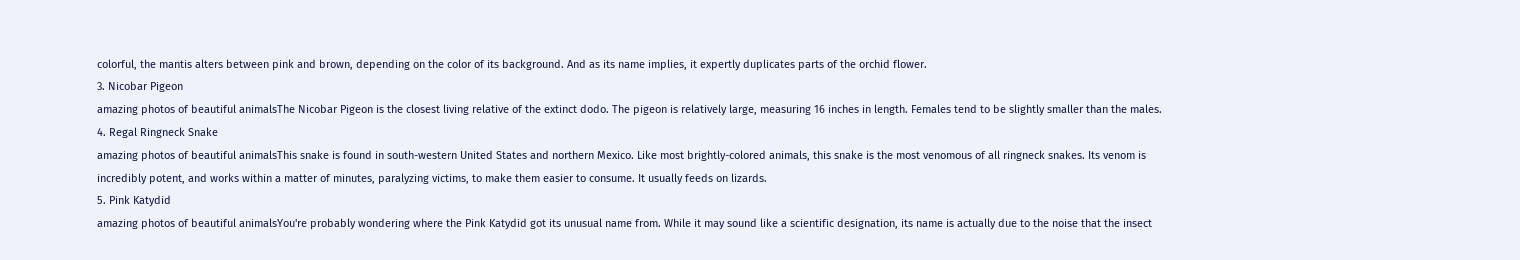colorful, the mantis alters between pink and brown, depending on the color of its background. And as its name implies, it expertly duplicates parts of the orchid flower.
3. Nicobar Pigeon
amazing photos of beautiful animalsThe Nicobar Pigeon is the closest living relative of the extinct dodo. The pigeon is relatively large, measuring 16 inches in length. Females tend to be slightly smaller than the males.
4. Regal Ringneck Snake
amazing photos of beautiful animalsThis snake is found in south-western United States and northern Mexico. Like most brightly-colored animals, this snake is the most venomous of all ringneck snakes. Its venom is incredibly potent, and works within a matter of minutes, paralyzing victims, to make them easier to consume. It usually feeds on lizards.
5. Pink Katydid
amazing photos of beautiful animalsYou're probably wondering where the Pink Katydid got its unusual name from. While it may sound like a scientific designation, its name is actually due to the noise that the insect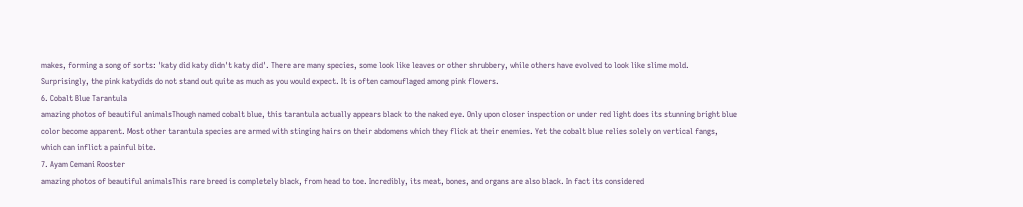makes, forming a song of sorts: 'katy did katy didn't katy did'. There are many species, some look like leaves or other shrubbery, while others have evolved to look like slime mold. Surprisingly, the pink katydids do not stand out quite as much as you would expect. It is often camouflaged among pink flowers.
6. Cobalt Blue Tarantula
amazing photos of beautiful animalsThough named cobalt blue, this tarantula actually appears black to the naked eye. Only upon closer inspection or under red light does its stunning bright blue color become apparent. Most other tarantula species are armed with stinging hairs on their abdomens which they flick at their enemies. Yet the cobalt blue relies solely on vertical fangs, which can inflict a painful bite.
7. Ayam Cemani Rooster
amazing photos of beautiful animalsThis rare breed is completely black, from head to toe. Incredibly, its meat, bones, and organs are also black. In fact its considered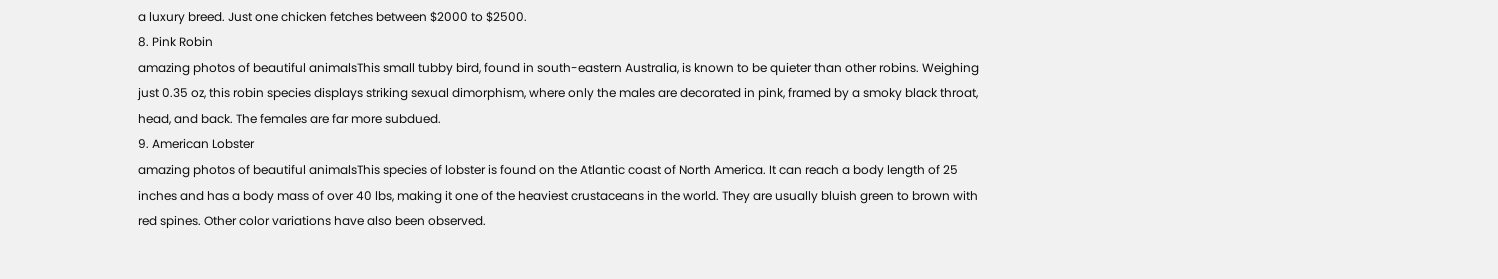a luxury breed. Just one chicken fetches between $2000 to $2500.
8. Pink Robin
amazing photos of beautiful animalsThis small tubby bird, found in south-eastern Australia, is known to be quieter than other robins. Weighing just 0.35 oz, this robin species displays striking sexual dimorphism, where only the males are decorated in pink, framed by a smoky black throat, head, and back. The females are far more subdued.
9. American Lobster
amazing photos of beautiful animalsThis species of lobster is found on the Atlantic coast of North America. It can reach a body length of 25 inches and has a body mass of over 40 lbs, making it one of the heaviest crustaceans in the world. They are usually bluish green to brown with red spines. Other color variations have also been observed.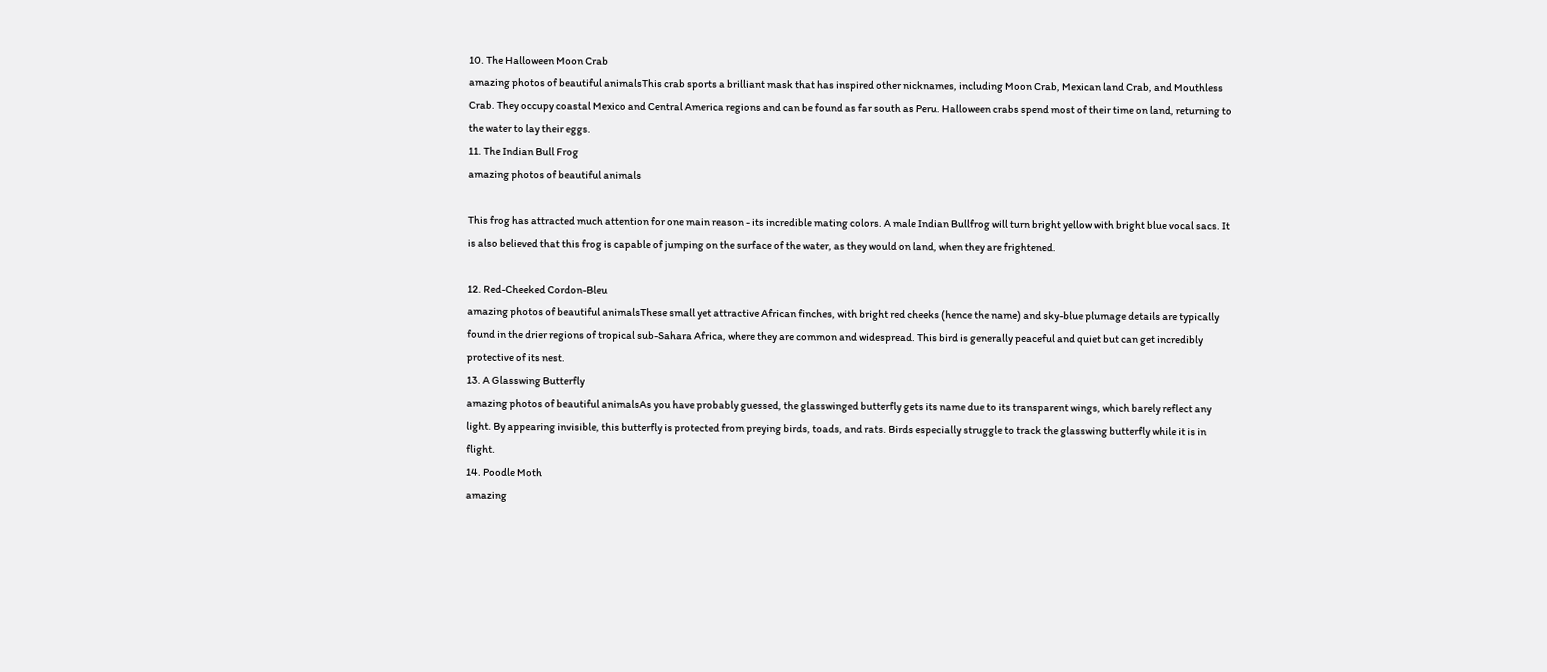10. The Halloween Moon Crab
amazing photos of beautiful animalsThis crab sports a brilliant mask that has inspired other nicknames, including Moon Crab, Mexican land Crab, and Mouthless Crab. They occupy coastal Mexico and Central America regions and can be found as far south as Peru. Halloween crabs spend most of their time on land, returning to the water to lay their eggs.
11. The Indian Bull Frog
amazing photos of beautiful animals

This frog has attracted much attention for one main reason - its incredible mating colors. A male Indian Bullfrog will turn bright yellow with bright blue vocal sacs. It is also believed that this frog is capable of jumping on the surface of the water, as they would on land, when they are frightened.

12. Red-Cheeked Cordon-Bleu
amazing photos of beautiful animalsThese small yet attractive African finches, with bright red cheeks (hence the name) and sky-blue plumage details are typically found in the drier regions of tropical sub-Sahara Africa, where they are common and widespread. This bird is generally peaceful and quiet but can get incredibly protective of its nest.
13. A Glasswing Butterfly
amazing photos of beautiful animalsAs you have probably guessed, the glasswinged butterfly gets its name due to its transparent wings, which barely reflect any light. By appearing invisible, this butterfly is protected from preying birds, toads, and rats. Birds especially struggle to track the glasswing butterfly while it is in flight.
14. Poodle Moth
amazing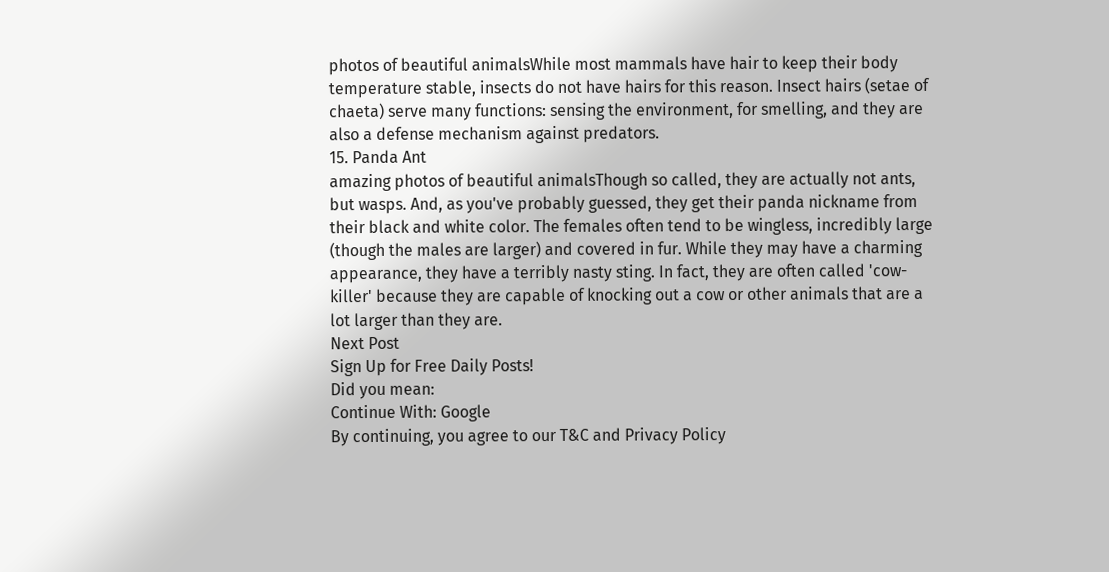photos of beautiful animalsWhile most mammals have hair to keep their body temperature stable, insects do not have hairs for this reason. Insect hairs (setae of chaeta) serve many functions: sensing the environment, for smelling, and they are also a defense mechanism against predators.
15. Panda Ant
amazing photos of beautiful animalsThough so called, they are actually not ants, but wasps. And, as you've probably guessed, they get their panda nickname from their black and white color. The females often tend to be wingless, incredibly large (though the males are larger) and covered in fur. While they may have a charming appearance, they have a terribly nasty sting. In fact, they are often called 'cow-killer' because they are capable of knocking out a cow or other animals that are a lot larger than they are.
Next Post
Sign Up for Free Daily Posts!
Did you mean:
Continue With: Google
By continuing, you agree to our T&C and Privacy Policy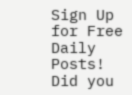Sign Up for Free Daily Posts!
Did you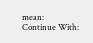mean:
Continue With: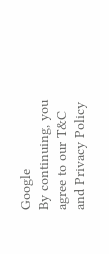Google
By continuing, you agree to our T&C and Privacy Policy